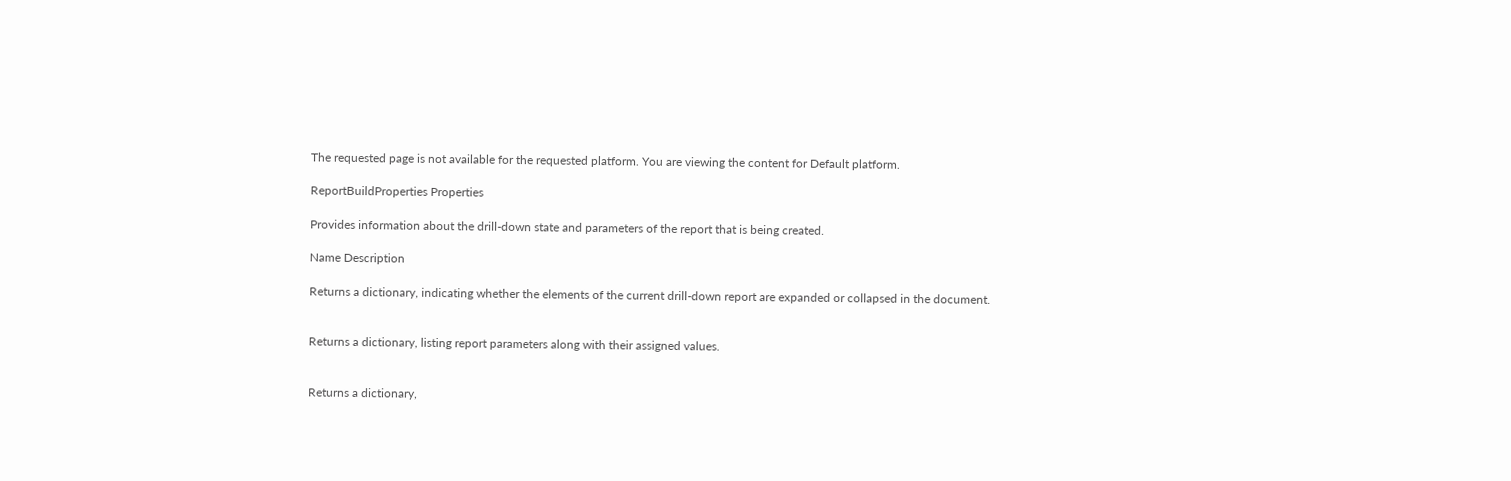The requested page is not available for the requested platform. You are viewing the content for Default platform.

ReportBuildProperties Properties

Provides information about the drill-down state and parameters of the report that is being created.

Name Description

Returns a dictionary, indicating whether the elements of the current drill-down report are expanded or collapsed in the document.


Returns a dictionary, listing report parameters along with their assigned values.


Returns a dictionary,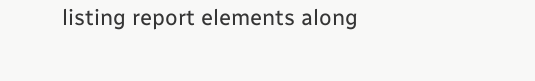listing report elements along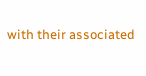with their associated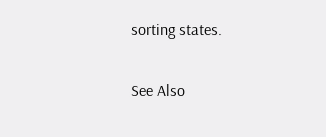sorting states.

See Also